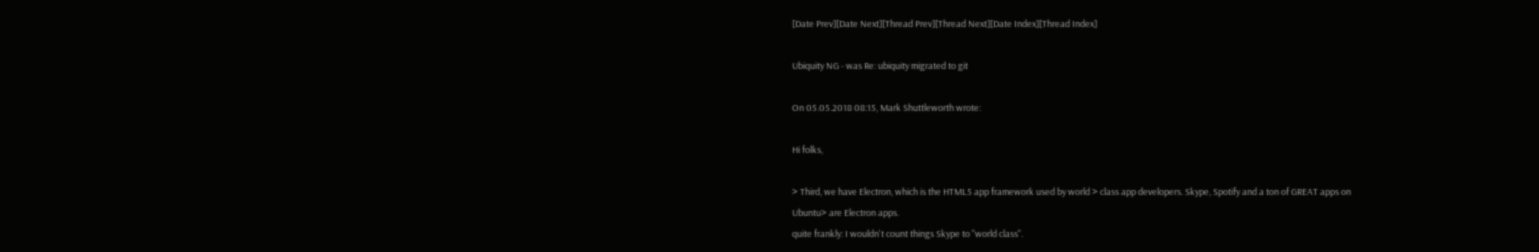[Date Prev][Date Next][Thread Prev][Thread Next][Date Index][Thread Index]

Ubiquity NG - was Re: ubiquity migrated to git

On 05.05.2018 08:15, Mark Shuttleworth wrote:

Hi folks,

> Third, we have Electron, which is the HTML5 app framework used by world > class app developers. Skype, Spotify and a ton of GREAT apps on
Ubuntu> are Electron apps.
quite frankly: I wouldn't count things Skype to "world class".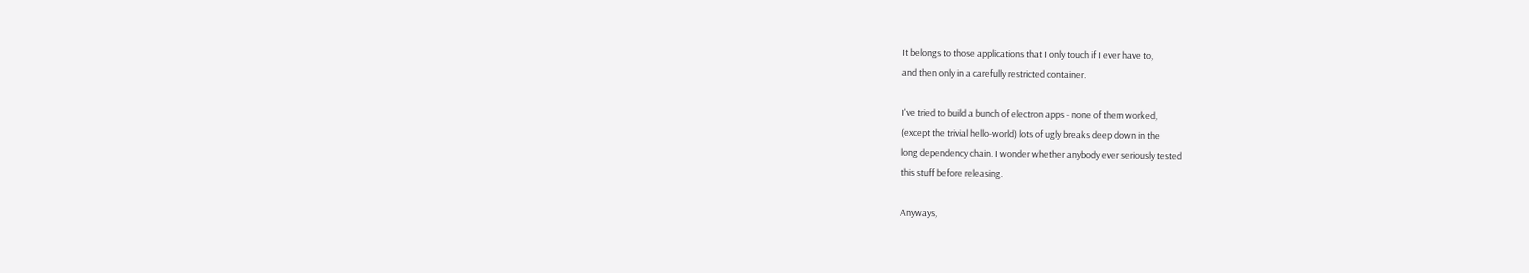It belongs to those applications that I only touch if I ever have to,
and then only in a carefully restricted container.

I've tried to build a bunch of electron apps - none of them worked,
(except the trivial hello-world) lots of ugly breaks deep down in the
long dependency chain. I wonder whether anybody ever seriously tested
this stuff before releasing.

Anyways,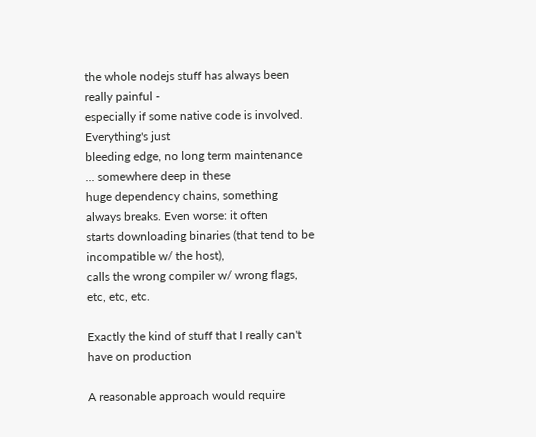the whole nodejs stuff has always been really painful -
especially if some native code is involved. Everything's just
bleeding edge, no long term maintenance ... somewhere deep in these
huge dependency chains, something always breaks. Even worse: it often
starts downloading binaries (that tend to be incompatible w/ the host),
calls the wrong compiler w/ wrong flags, etc, etc, etc.

Exactly the kind of stuff that I really can't have on production

A reasonable approach would require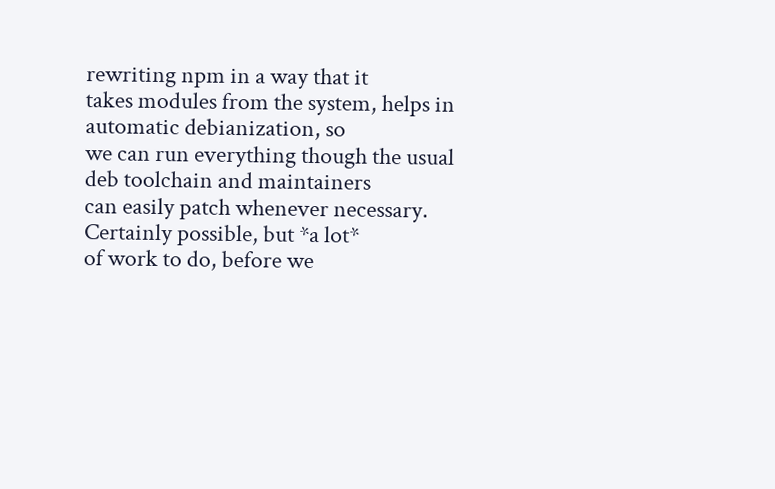rewriting npm in a way that it
takes modules from the system, helps in automatic debianization, so
we can run everything though the usual deb toolchain and maintainers
can easily patch whenever necessary. Certainly possible, but *a lot*
of work to do, before we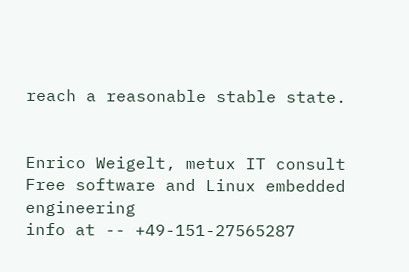reach a reasonable stable state.


Enrico Weigelt, metux IT consult
Free software and Linux embedded engineering
info at -- +49-151-27565287